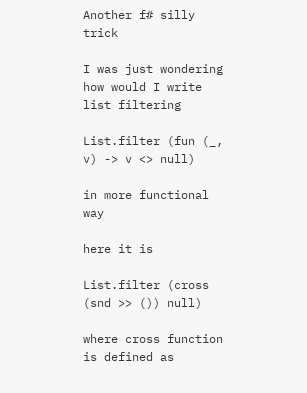Another f# silly trick

I was just wondering how would I write list filtering

List.filter (fun (_, v) -> v <> null)

in more functional way

here it is

List.filter (cross (snd >> ()) null)

where cross function is defined as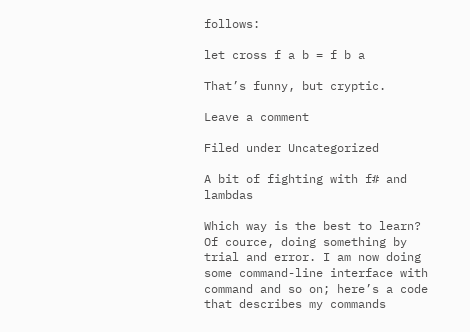follows:

let cross f a b = f b a

That’s funny, but cryptic.

Leave a comment

Filed under Uncategorized

A bit of fighting with f# and lambdas

Which way is the best to learn? Of cource, doing something by trial and error. I am now doing some command-line interface with command and so on; here’s a code that describes my commands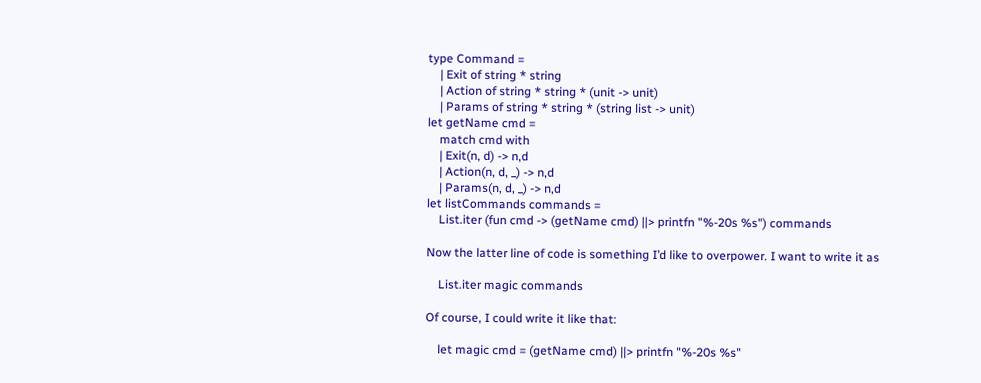type Command =
    | Exit of string * string
    | Action of string * string * (unit -> unit)
    | Params of string * string * (string list -> unit)
let getName cmd =
    match cmd with
    | Exit(n, d) -> n,d
    | Action(n, d, _) -> n,d
    | Params(n, d, _) -> n,d
let listCommands commands =
    List.iter (fun cmd -> (getName cmd) ||> printfn "%-20s %s") commands

Now the latter line of code is something I’d like to overpower. I want to write it as

    List.iter magic commands

Of course, I could write it like that:

    let magic cmd = (getName cmd) ||> printfn "%-20s %s"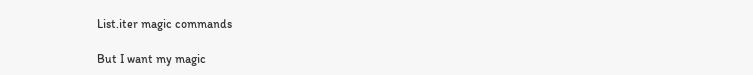List.iter magic commands

But I want my magic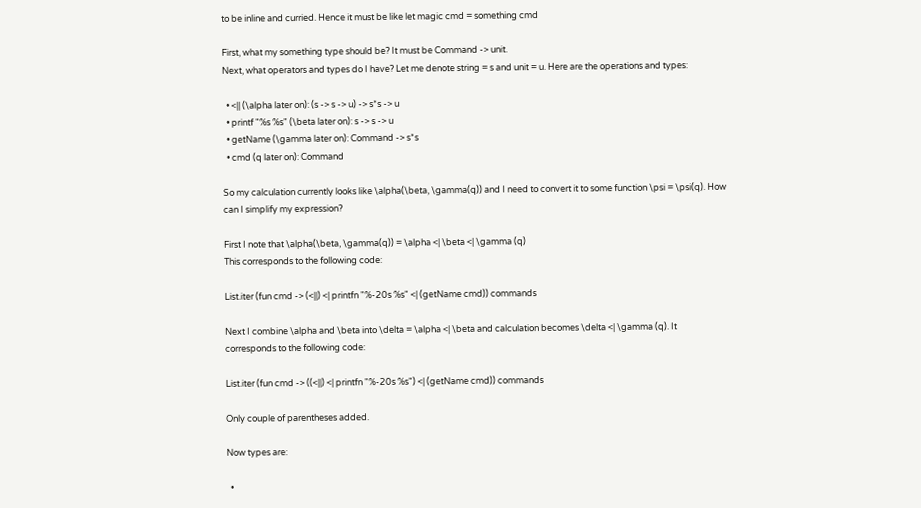to be inline and curried. Hence it must be like let magic cmd = something cmd

First, what my something type should be? It must be Command -> unit.
Next, what operators and types do I have? Let me denote string = s and unit = u. Here are the operations and types:

  • <|| (\alpha later on): (s -> s -> u) -> s*s -> u
  • printf "%s %s" (\beta later on): s -> s -> u
  • getName (\gamma later on): Command -> s*s
  • cmd (q later on): Command

So my calculation currently looks like \alpha(\beta, \gamma(q)) and I need to convert it to some function \psi = \psi(q). How can I simplify my expression?

First I note that \alpha(\beta, \gamma(q)) = \alpha <| \beta <| \gamma (q)
This corresponds to the following code:

List.iter (fun cmd -> (<||) <| printfn "%-20s %s" <| (getName cmd)) commands

Next I combine \alpha and \beta into \delta = \alpha <| \beta and calculation becomes \delta <| \gamma (q). It corresponds to the following code:

List.iter (fun cmd -> ((<||) <| printfn "%-20s %s") <| (getName cmd)) commands

Only couple of parentheses added.

Now types are:

  •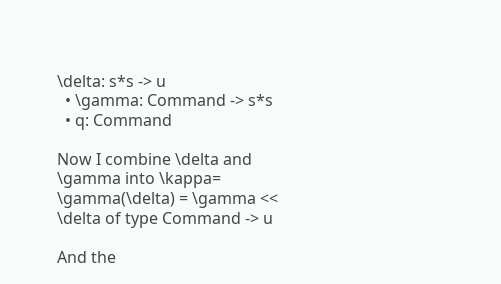\delta: s*s -> u
  • \gamma: Command -> s*s
  • q: Command

Now I combine \delta and \gamma into \kappa= \gamma(\delta) = \gamma << \delta of type Command -> u

And the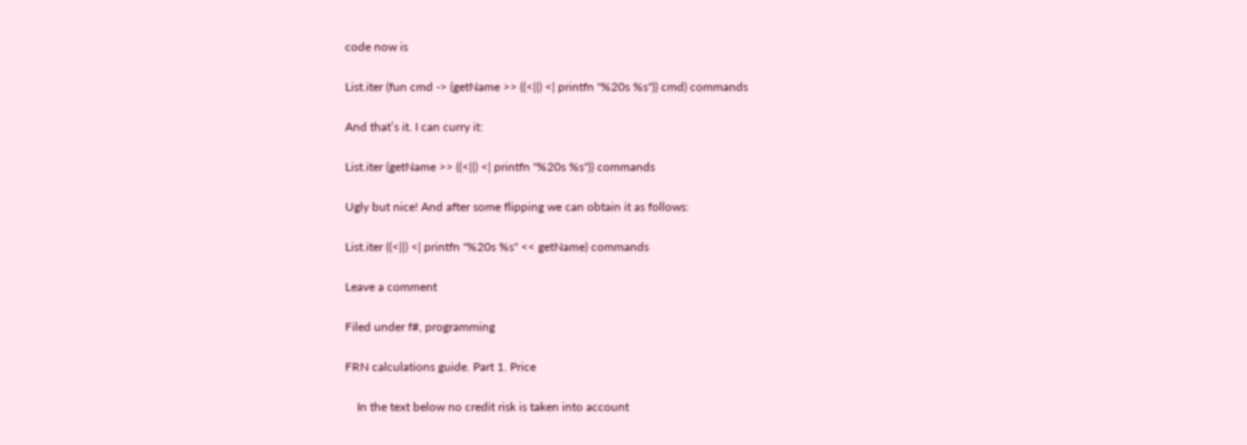code now is

List.iter (fun cmd -> (getName >> ((<||) <| printfn "%20s %s")) cmd) commands

And that’s it. I can curry it:

List.iter (getName >> ((<||) <| printfn "%20s %s")) commands

Ugly but nice! And after some flipping we can obtain it as follows:

List.iter ((<||) <| printfn "%20s %s" << getName) commands

Leave a comment

Filed under f#, programming

FRN calculations guide. Part 1. Price

    In the text below no credit risk is taken into account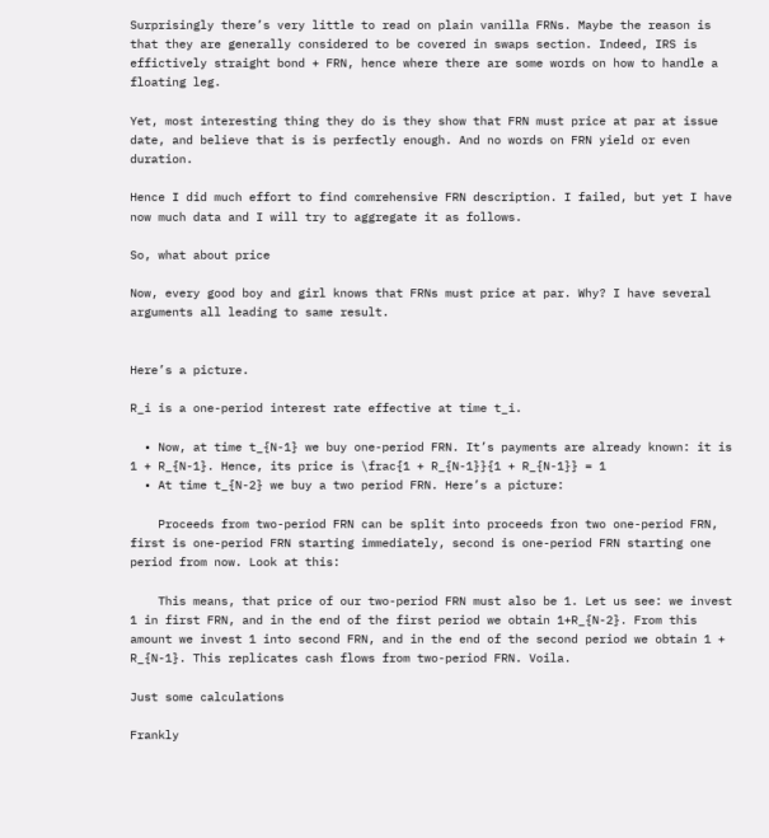Surprisingly there’s very little to read on plain vanilla FRNs. Maybe the reason is that they are generally considered to be covered in swaps section. Indeed, IRS is effictively straight bond + FRN, hence where there are some words on how to handle a floating leg.

Yet, most interesting thing they do is they show that FRN must price at par at issue date, and believe that is is perfectly enough. And no words on FRN yield or even duration.

Hence I did much effort to find comrehensive FRN description. I failed, but yet I have now much data and I will try to aggregate it as follows.

So, what about price

Now, every good boy and girl knows that FRNs must price at par. Why? I have several arguments all leading to same result.


Here’s a picture.

R_i is a one-period interest rate effective at time t_i.

  • Now, at time t_{N-1} we buy one-period FRN. It’s payments are already known: it is 1 + R_{N-1}. Hence, its price is \frac{1 + R_{N-1}}{1 + R_{N-1}} = 1
  • At time t_{N-2} we buy a two period FRN. Here’s a picture:

    Proceeds from two-period FRN can be split into proceeds fron two one-period FRN, first is one-period FRN starting immediately, second is one-period FRN starting one period from now. Look at this:

    This means, that price of our two-period FRN must also be 1. Let us see: we invest 1 in first FRN, and in the end of the first period we obtain 1+R_{N-2}. From this amount we invest 1 into second FRN, and in the end of the second period we obtain 1 + R_{N-1}. This replicates cash flows from two-period FRN. Voila.

Just some calculations

Frankly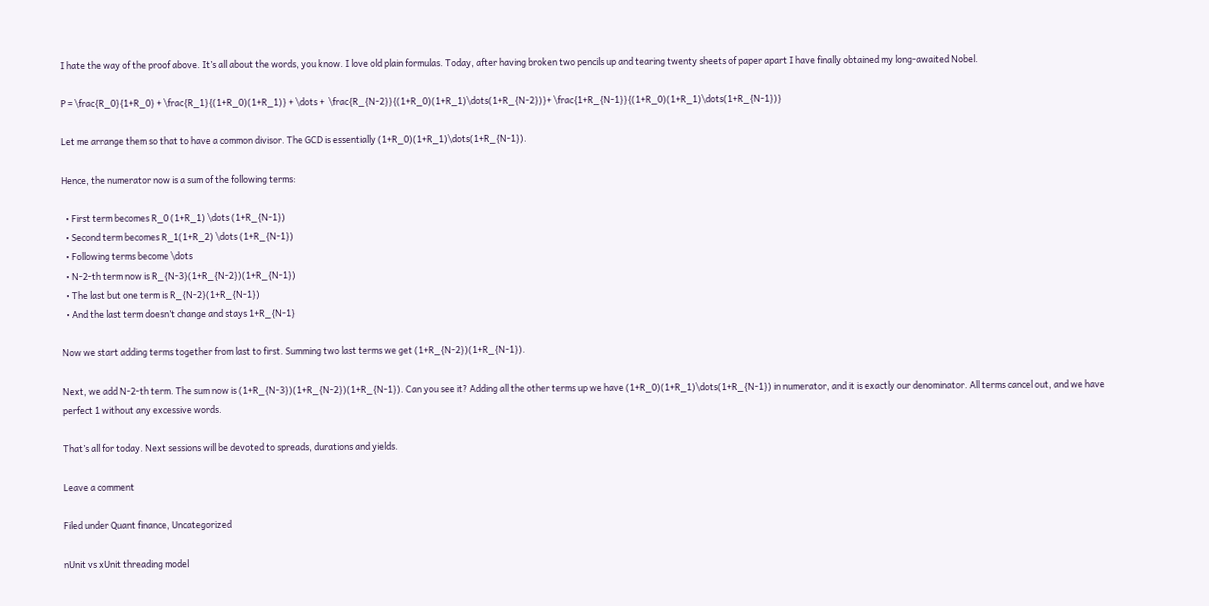I hate the way of the proof above. It’s all about the words, you know. I love old plain formulas. Today, after having broken two pencils up and tearing twenty sheets of paper apart I have finally obtained my long-awaited Nobel.

P = \frac{R_0}{1+R_0} + \frac{R_1}{(1+R_0)(1+R_1)} + \dots +  \frac{R_{N-2}}{(1+R_0)(1+R_1)\dots(1+R_{N-2})}+ \frac{1+R_{N-1}}{(1+R_0)(1+R_1)\dots(1+R_{N-1})}

Let me arrange them so that to have a common divisor. The GCD is essentially (1+R_0)(1+R_1)\dots(1+R_{N-1}).

Hence, the numerator now is a sum of the following terms:

  • First term becomes R_0 (1+R_1) \dots (1+R_{N-1})
  • Second term becomes R_1(1+R_2) \dots (1+R_{N-1})
  • Following terms become \dots
  • N-2-th term now is R_{N-3}(1+R_{N-2})(1+R_{N-1})
  • The last but one term is R_{N-2}(1+R_{N-1})
  • And the last term doesn’t change and stays 1+R_{N-1}

Now we start adding terms together from last to first. Summing two last terms we get (1+R_{N-2})(1+R_{N-1}).

Next, we add N-2-th term. The sum now is (1+R_{N-3})(1+R_{N-2})(1+R_{N-1}). Can you see it? Adding all the other terms up we have (1+R_0)(1+R_1)\dots(1+R_{N-1}) in numerator, and it is exactly our denominator. All terms cancel out, and we have perfect 1 without any excessive words.

That’s all for today. Next sessions will be devoted to spreads, durations and yields.

Leave a comment

Filed under Quant finance, Uncategorized

nUnit vs xUnit threading model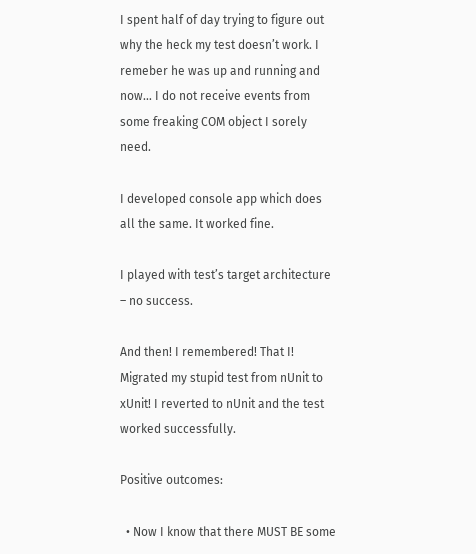I spent half of day trying to figure out why the heck my test doesn’t work. I remeber he was up and running and now… I do not receive events from some freaking COM object I sorely need.

I developed console app which does all the same. It worked fine.

I played with test’s target architecture – no success.

And then! I remembered! That I! Migrated my stupid test from nUnit to xUnit! I reverted to nUnit and the test worked successfully.

Positive outcomes:

  • Now I know that there MUST BE some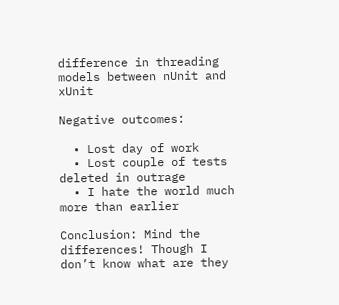difference in threading models between nUnit and xUnit

Negative outcomes:

  • Lost day of work
  • Lost couple of tests deleted in outrage
  • I hate the world much more than earlier

Conclusion: Mind the differences! Though I don’t know what are they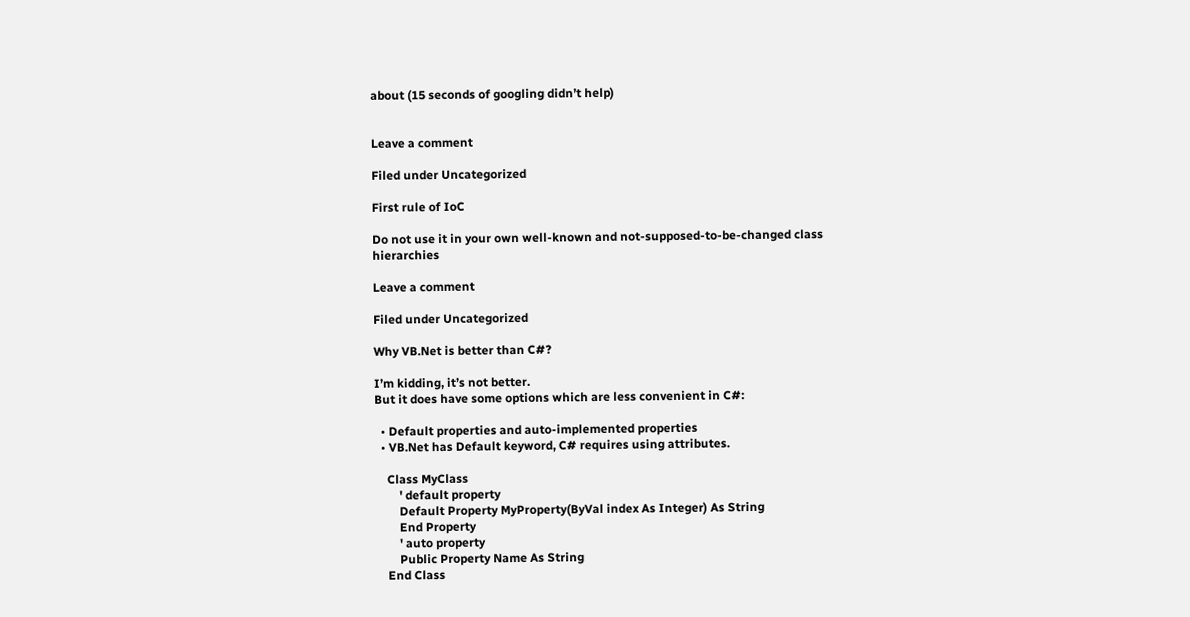about (15 seconds of googling didn’t help)


Leave a comment

Filed under Uncategorized

First rule of IoC

Do not use it in your own well-known and not-supposed-to-be-changed class hierarchies

Leave a comment

Filed under Uncategorized

Why VB.Net is better than C#?

I’m kidding, it’s not better.
But it does have some options which are less convenient in C#:

  • Default properties and auto-implemented properties
  • VB.Net has Default keyword, C# requires using attributes.

    Class MyClass
        ' default property
        Default Property MyProperty(ByVal index As Integer) As String
        End Property
        ' auto property
        Public Property Name As String
    End Class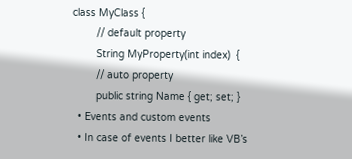class MyClass {
        // default property
        String MyProperty(int index)  {
        // auto property
        public string Name { get; set; }
  • Events and custom events
  • In case of events I better like VB’s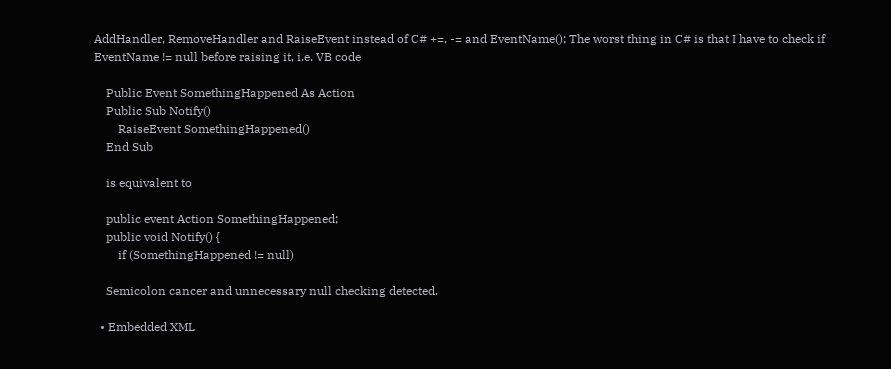AddHandler, RemoveHandler and RaiseEvent instead of C# +=, -= and EventName(); The worst thing in C# is that I have to check if EventName != null before raising it, i.e. VB code

    Public Event SomethingHappened As Action
    Public Sub Notify()
        RaiseEvent SomethingHappened()
    End Sub

    is equivalent to

    public event Action SomethingHappened;
    public void Notify() {
        if (SomethingHappened != null)

    Semicolon cancer and unnecessary null checking detected.

  • Embedded XML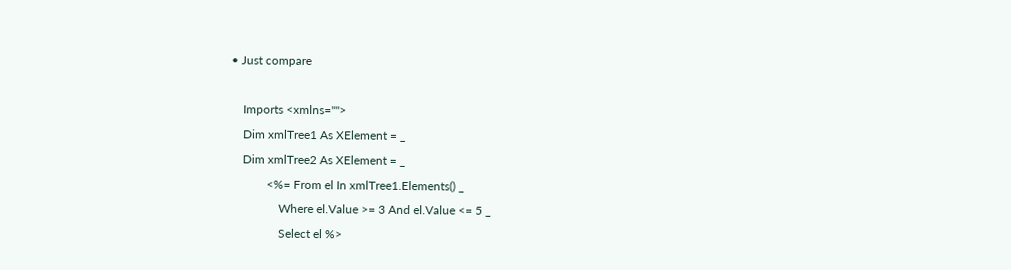• Just compare

    Imports <xmlns="">
    Dim xmlTree1 As XElement = _
    Dim xmlTree2 As XElement = _
            <%= From el In xmlTree1.Elements() _
                Where el.Value >= 3 And el.Value <= 5 _
                Select el %>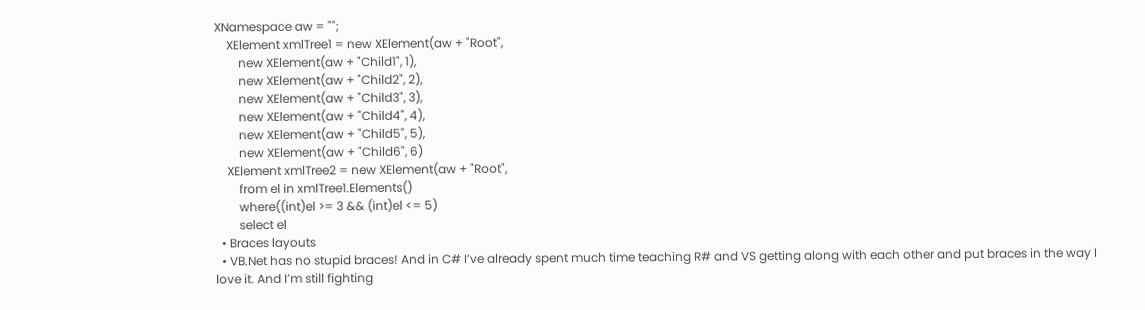XNamespace aw = "";
    XElement xmlTree1 = new XElement(aw + "Root",
        new XElement(aw + "Child1", 1),
        new XElement(aw + "Child2", 2),
        new XElement(aw + "Child3", 3),
        new XElement(aw + "Child4", 4),
        new XElement(aw + "Child5", 5),
        new XElement(aw + "Child6", 6)
    XElement xmlTree2 = new XElement(aw + "Root",
        from el in xmlTree1.Elements()
        where((int)el >= 3 && (int)el <= 5)
        select el
  • Braces layouts
  • VB.Net has no stupid braces! And in C# I’ve already spent much time teaching R# and VS getting along with each other and put braces in the way I love it. And I’m still fighting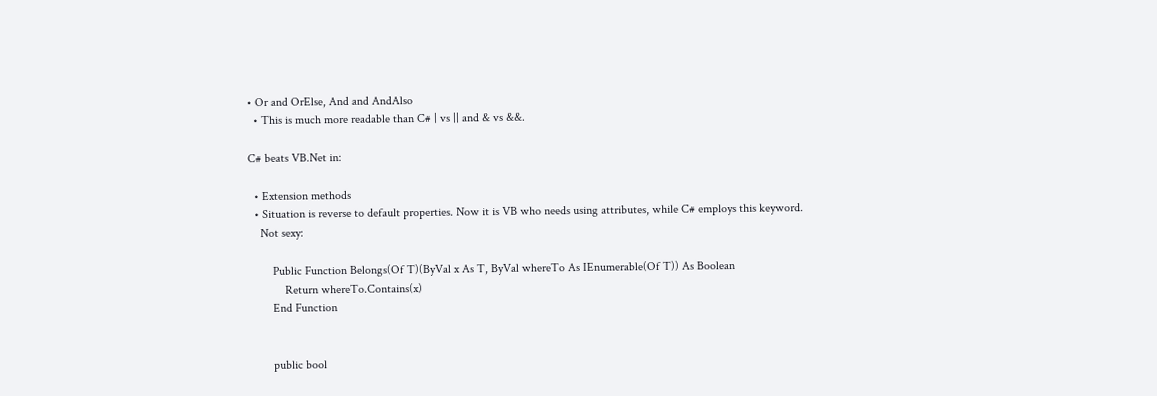• Or and OrElse, And and AndAlso
  • This is much more readable than C# | vs || and & vs &&.

C# beats VB.Net in:

  • Extension methods
  • Situation is reverse to default properties. Now it is VB who needs using attributes, while C# employs this keyword.
    Not sexy:

        Public Function Belongs(Of T)(ByVal x As T, ByVal whereTo As IEnumerable(Of T)) As Boolean
            Return whereTo.Contains(x)
        End Function


        public bool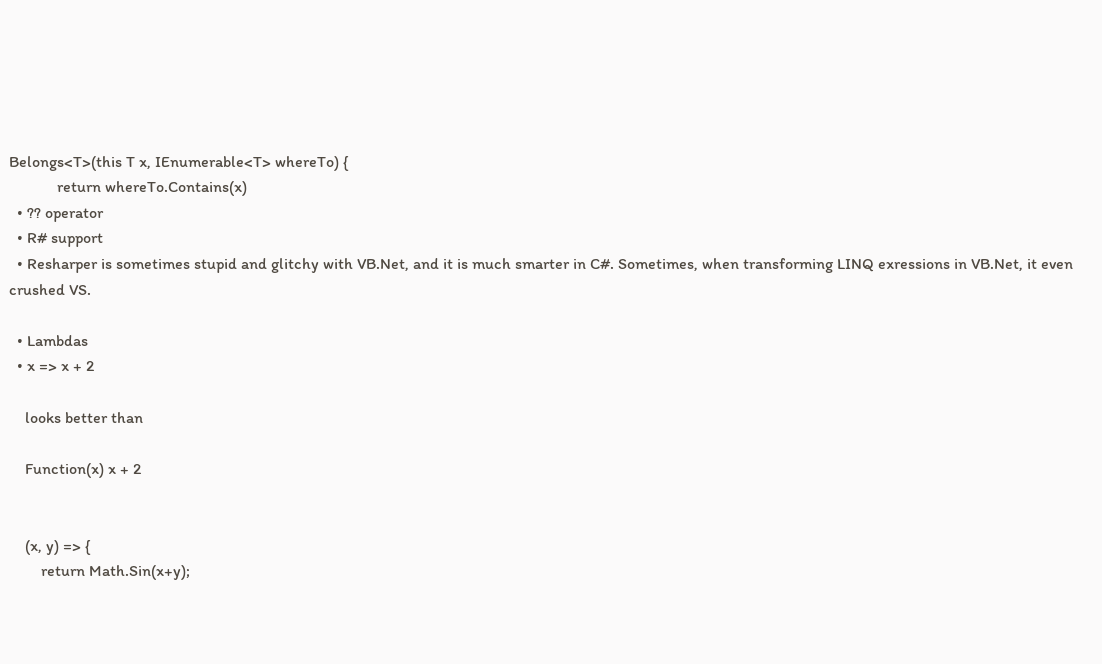Belongs<T>(this T x, IEnumerable<T> whereTo) {
            return whereTo.Contains(x)
  • ?? operator
  • R# support
  • Resharper is sometimes stupid and glitchy with VB.Net, and it is much smarter in C#. Sometimes, when transforming LINQ exressions in VB.Net, it even crushed VS.

  • Lambdas
  • x => x + 2

    looks better than

    Function(x) x + 2


    (x, y) => {
        return Math.Sin(x+y);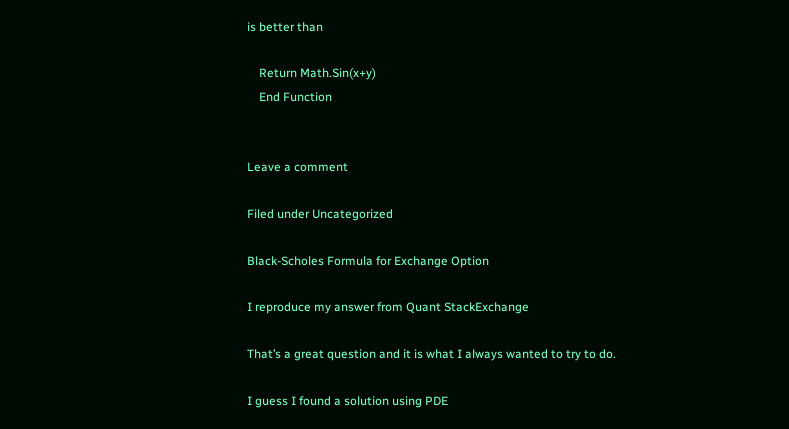is better than

    Return Math.Sin(x+y)
    End Function


Leave a comment

Filed under Uncategorized

Black-Scholes Formula for Exchange Option

I reproduce my answer from Quant StackExchange

That’s a great question and it is what I always wanted to try to do.

I guess I found a solution using PDE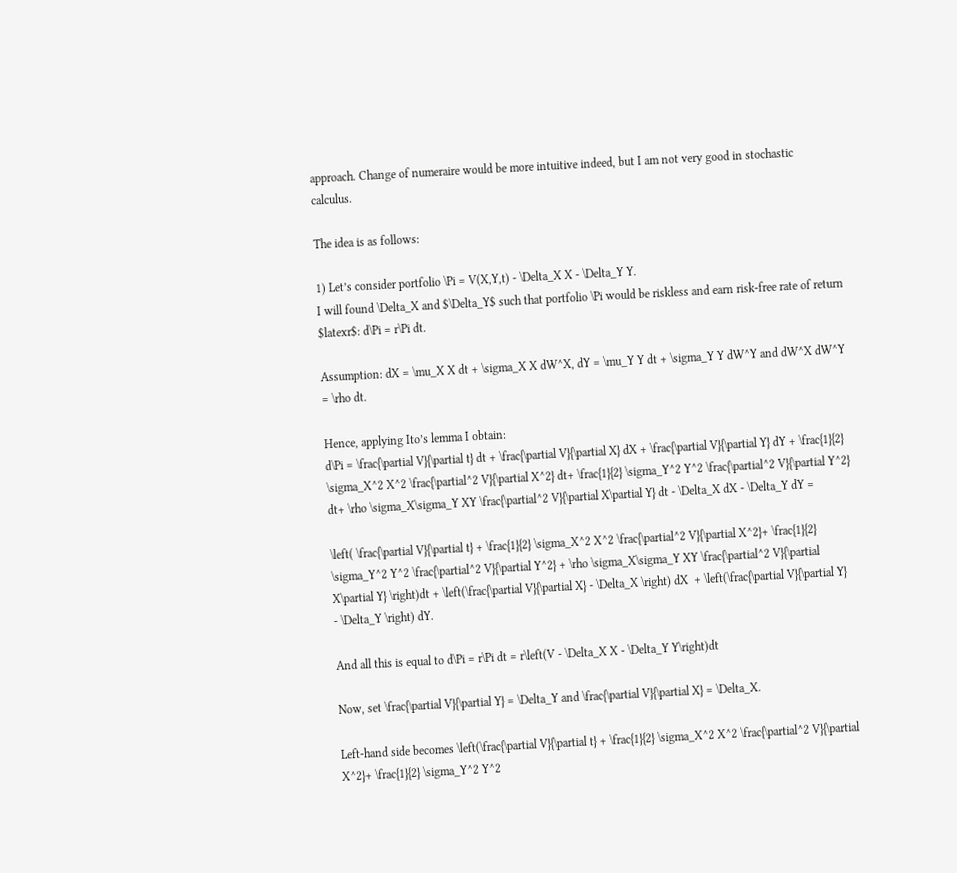approach. Change of numeraire would be more intuitive indeed, but I am not very good in stochastic calculus.

The idea is as follows:

1) Let’s consider portfolio \Pi = V(X,Y,t) - \Delta_X X - \Delta_Y Y.
I will found \Delta_X and $\Delta_Y$ such that portfolio \Pi would be riskless and earn risk-free rate of return $latexr$: d\Pi = r\Pi dt.

Assumption: dX = \mu_X X dt + \sigma_X X dW^X, dY = \mu_Y Y dt + \sigma_Y Y dW^Y and dW^X dW^Y = \rho dt.

Hence, applying Ito’s lemma I obtain:
d\Pi = \frac{\partial V}{\partial t} dt + \frac{\partial V}{\partial X} dX + \frac{\partial V}{\partial Y} dY + \frac{1}{2} \sigma_X^2 X^2 \frac{\partial^2 V}{\partial X^2} dt+ \frac{1}{2} \sigma_Y^2 Y^2 \frac{\partial^2 V}{\partial Y^2} dt+ \rho \sigma_X\sigma_Y XY \frac{\partial^2 V}{\partial X\partial Y} dt - \Delta_X dX - \Delta_Y dY =

\left( \frac{\partial V}{\partial t} + \frac{1}{2} \sigma_X^2 X^2 \frac{\partial^2 V}{\partial X^2}+ \frac{1}{2} \sigma_Y^2 Y^2 \frac{\partial^2 V}{\partial Y^2} + \rho \sigma_X\sigma_Y XY \frac{\partial^2 V}{\partial X\partial Y} \right)dt + \left(\frac{\partial V}{\partial X} - \Delta_X \right) dX  + \left(\frac{\partial V}{\partial Y}   - \Delta_Y \right) dY.

And all this is equal to d\Pi = r\Pi dt = r\left(V - \Delta_X X - \Delta_Y Y\right)dt

Now, set \frac{\partial V}{\partial Y} = \Delta_Y and \frac{\partial V}{\partial X} = \Delta_X.

Left-hand side becomes \left(\frac{\partial V}{\partial t} + \frac{1}{2} \sigma_X^2 X^2 \frac{\partial^2 V}{\partial X^2}+ \frac{1}{2} \sigma_Y^2 Y^2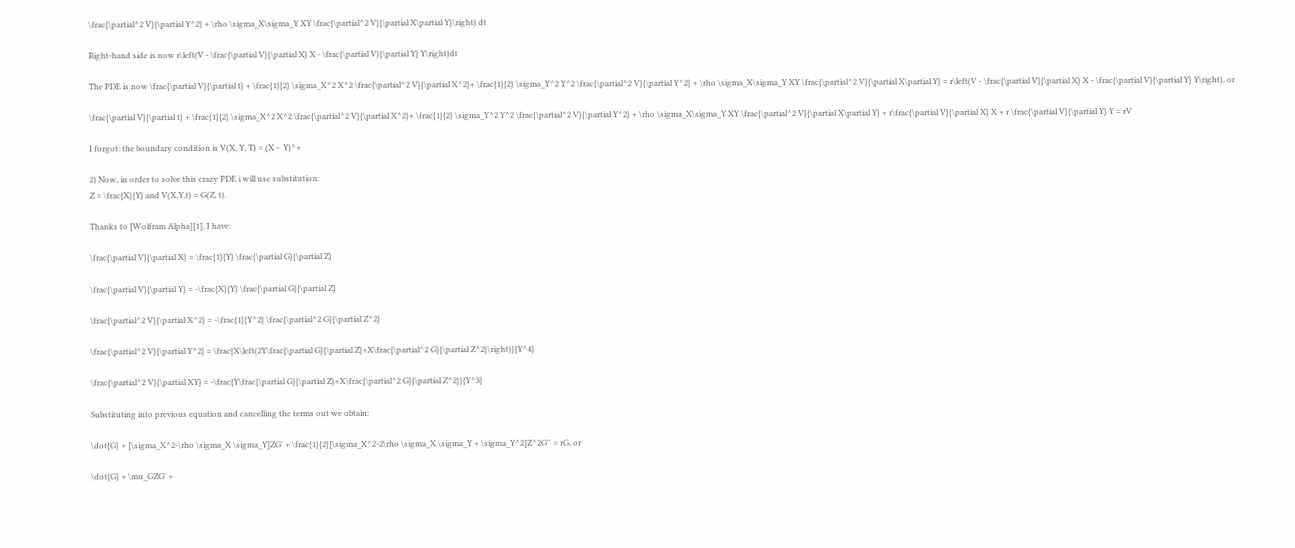\frac{\partial^2 V}{\partial Y^2} + \rho \sigma_X\sigma_Y XY \frac{\partial^2 V}{\partial X\partial Y}\right) dt

Right-hand side is now r\left(V - \frac{\partial V}{\partial X} X - \frac{\partial V}{\partial Y} Y\right)dt

The PDE is now \frac{\partial V}{\partial t} + \frac{1}{2} \sigma_X^2 X^2 \frac{\partial^2 V}{\partial X^2}+ \frac{1}{2} \sigma_Y^2 Y^2 \frac{\partial^2 V}{\partial Y^2} + \rho \sigma_X\sigma_Y XY \frac{\partial^2 V}{\partial X\partial Y} = r\left(V - \frac{\partial V}{\partial X} X - \frac{\partial V}{\partial Y} Y\right), or

\frac{\partial V}{\partial t} + \frac{1}{2} \sigma_X^2 X^2 \frac{\partial^2 V}{\partial X^2}+ \frac{1}{2} \sigma_Y^2 Y^2 \frac{\partial^2 V}{\partial Y^2} + \rho \sigma_X\sigma_Y XY \frac{\partial^2 V}{\partial X\partial Y} + r\frac{\partial V}{\partial X} X + r \frac{\partial V}{\partial Y} Y = rV

I forgot: the boundary condition is V(X, Y, T) = (X -  Y)^+

2) Now, in order to solve this crazy PDE i will use substitution:
Z = \frac{X}{Y} and V(X,Y,t) = G(Z, t).

Thanks to [Wolfram Alpha][1], I have:

\frac{\partial V}{\partial X} = \frac{1}{Y} \frac{\partial G}{\partial Z}

\frac{\partial V}{\partial Y} = -\frac{X}{Y} \frac{\partial G}{\partial Z}

\frac{\partial^2 V}{\partial X^2} = -\frac{1}{Y^2} \frac{\partial^2 G}{\partial Z^2}

\frac{\partial^2 V}{\partial Y^2} = \frac{X\left(2Y\frac{\partial G}{\partial Z}+X\frac{\partial^2 G}{\partial Z^2}\right)}{Y^4}

\frac{\partial^2 V}{\partial XY} = -\frac{Y\frac{\partial G}{\partial Z}+X\frac{\partial^2 G}{\partial Z^2}}{Y^3}

Substituting into previous equation and cancelling the terms out we obtain:

\dot{G} + [\sigma_X^2-\rho \sigma_X \sigma_Y]ZG' + \frac{1}{2}[\sigma_X^2-2\rho \sigma_X \sigma_Y + \sigma_Y^2]Z^2G'' = rG, or

\dot{G} + \mu_GZG' +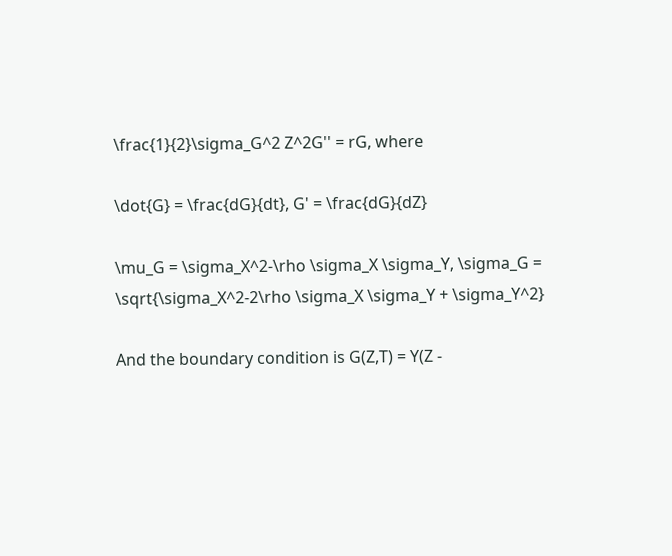\frac{1}{2}\sigma_G^2 Z^2G'' = rG, where

\dot{G} = \frac{dG}{dt}, G' = \frac{dG}{dZ}

\mu_G = \sigma_X^2-\rho \sigma_X \sigma_Y, \sigma_G = \sqrt{\sigma_X^2-2\rho \sigma_X \sigma_Y + \sigma_Y^2}

And the boundary condition is G(Z,T) = Y(Z -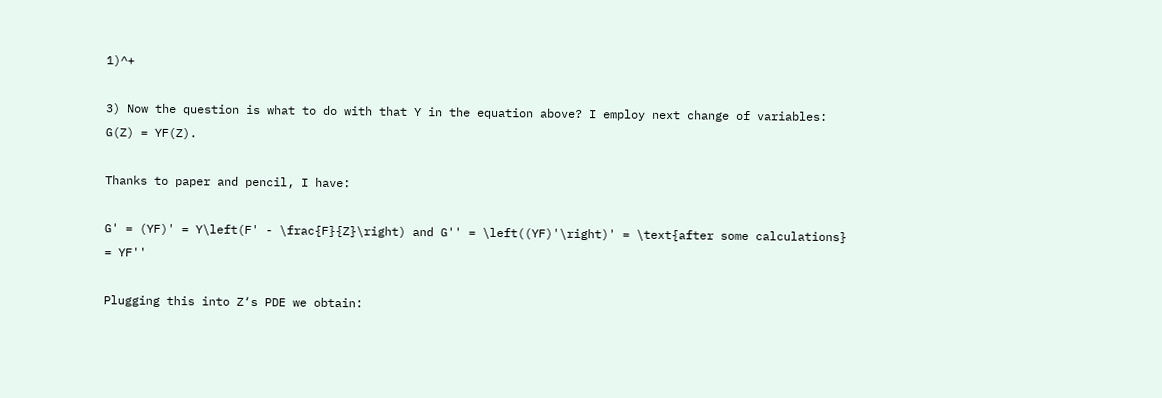1)^+

3) Now the question is what to do with that Y in the equation above? I employ next change of variables: G(Z) = YF(Z).

Thanks to paper and pencil, I have:

G' = (YF)' = Y\left(F' - \frac{F}{Z}\right) and G'' = \left((YF)'\right)' = \text{after some calculations} = YF''

Plugging this into Z‘s PDE we obtain: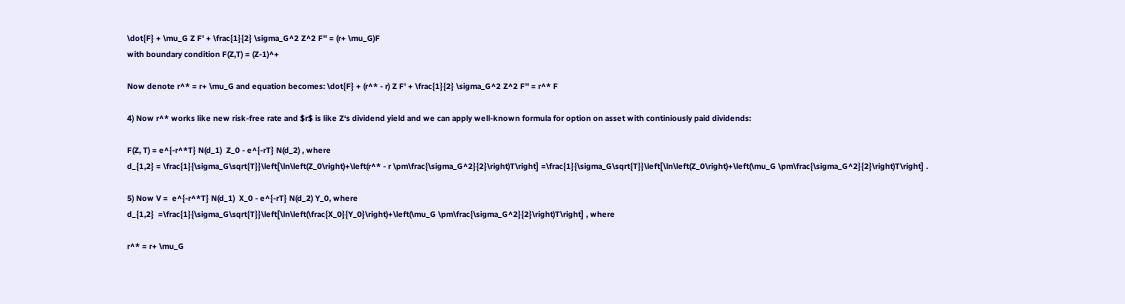\dot{F} + \mu_G Z F' + \frac{1}{2} \sigma_G^2 Z^2 F'' = (r+ \mu_G)F
with boundary condition F(Z,T) = (Z-1)^+

Now denote r^* = r+ \mu_G and equation becomes: \dot{F} + (r^* - r) Z F' + \frac{1}{2} \sigma_G^2 Z^2 F'' = r^* F

4) Now r^* works like new risk-free rate and $r$ is like Z‘s dividend yield and we can apply well-known formula for option on asset with continiously paid dividends:

F(Z, T) = e^{-r^*T} N(d_1)  Z_0 - e^{-rT} N(d_2) , where
d_{1,2} = \frac{1}{\sigma_G\sqrt{T}}\left[\ln\left(Z_0\right)+\left(r^* - r \pm\frac{\sigma_G^2}{2}\right)T\right] =\frac{1}{\sigma_G\sqrt{T}}\left[\ln\left(Z_0\right)+\left(\mu_G \pm\frac{\sigma_G^2}{2}\right)T\right] .

5) Now V =  e^{-r^*T} N(d_1)  X_0 - e^{-rT} N(d_2) Y_0, where
d_{1,2}  =\frac{1}{\sigma_G\sqrt{T}}\left[\ln\left(\frac{X_0}{Y_0}\right)+\left(\mu_G \pm\frac{\sigma_G^2}{2}\right)T\right] , where

r^* = r+ \mu_G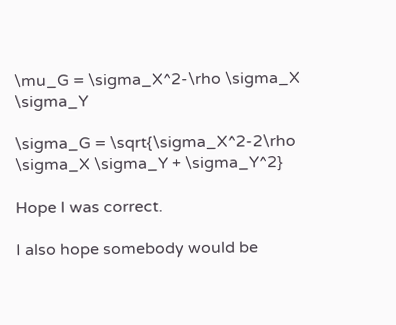\mu_G = \sigma_X^2-\rho \sigma_X \sigma_Y

\sigma_G = \sqrt{\sigma_X^2-2\rho \sigma_X \sigma_Y + \sigma_Y^2}

Hope I was correct.

I also hope somebody would be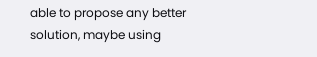able to propose any better solution, maybe using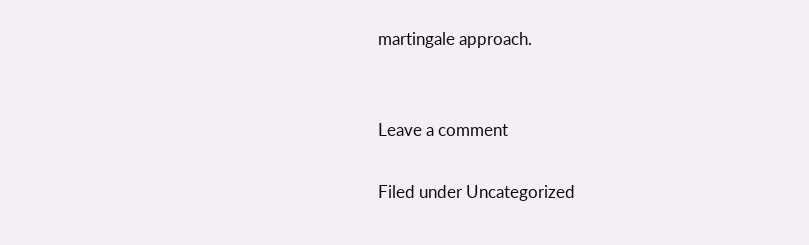martingale approach.


Leave a comment

Filed under Uncategorized